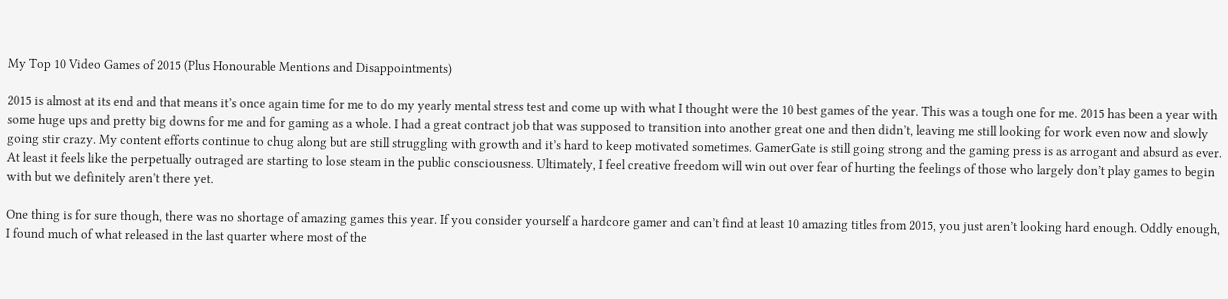My Top 10 Video Games of 2015 (Plus Honourable Mentions and Disappointments)

2015 is almost at its end and that means it’s once again time for me to do my yearly mental stress test and come up with what I thought were the 10 best games of the year. This was a tough one for me. 2015 has been a year with some huge ups and pretty big downs for me and for gaming as a whole. I had a great contract job that was supposed to transition into another great one and then didn’t, leaving me still looking for work even now and slowly going stir crazy. My content efforts continue to chug along but are still struggling with growth and it’s hard to keep motivated sometimes. GamerGate is still going strong and the gaming press is as arrogant and absurd as ever. At least it feels like the perpetually outraged are starting to lose steam in the public consciousness. Ultimately, I feel creative freedom will win out over fear of hurting the feelings of those who largely don’t play games to begin with but we definitely aren’t there yet.

One thing is for sure though, there was no shortage of amazing games this year. If you consider yourself a hardcore gamer and can’t find at least 10 amazing titles from 2015, you just aren’t looking hard enough. Oddly enough, I found much of what released in the last quarter where most of the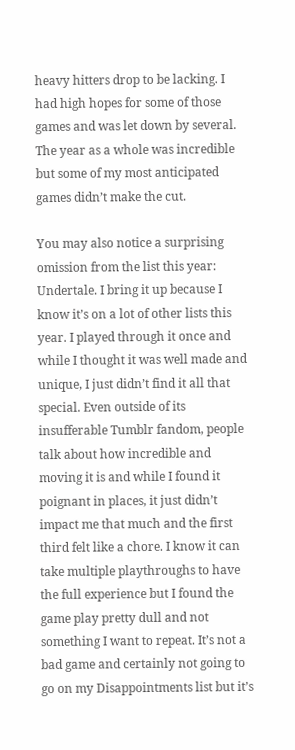heavy hitters drop to be lacking. I had high hopes for some of those games and was let down by several. The year as a whole was incredible but some of my most anticipated games didn’t make the cut.

You may also notice a surprising omission from the list this year: Undertale. I bring it up because I know it’s on a lot of other lists this year. I played through it once and while I thought it was well made and unique, I just didn’t find it all that special. Even outside of its insufferable Tumblr fandom, people talk about how incredible and moving it is and while I found it poignant in places, it just didn’t impact me that much and the first third felt like a chore. I know it can take multiple playthroughs to have the full experience but I found the game play pretty dull and not something I want to repeat. It’s not a bad game and certainly not going to go on my Disappointments list but it’s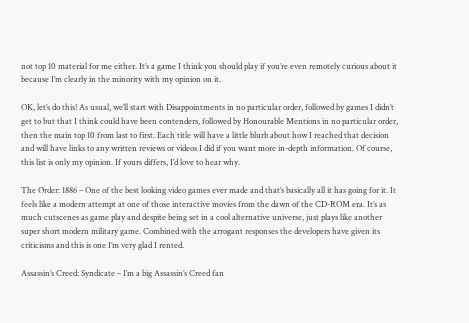not top 10 material for me either. It’s a game I think you should play if you’re even remotely curious about it because I’m clearly in the minority with my opinion on it.

OK, let’s do this! As usual, we’ll start with Disappointments in no particular order, followed by games I didn’t get to but that I think could have been contenders, followed by Honourable Mentions in no particular order, then the main top 10 from last to first. Each title will have a little blurb about how I reached that decision and will have links to any written reviews or videos I did if you want more in-depth information. Of course, this list is only my opinion. If yours differs, I’d love to hear why.

The Order: 1886 – One of the best looking video games ever made and that’s basically all it has going for it. It feels like a modern attempt at one of those interactive movies from the dawn of the CD-ROM era. It’s as much cutscenes as game play and despite being set in a cool alternative universe, just plays like another super short modern military game. Combined with the arrogant responses the developers have given its criticisms and this is one I’m very glad I rented.

Assassin’s Creed: Syndicate – I’m a big Assassin’s Creed fan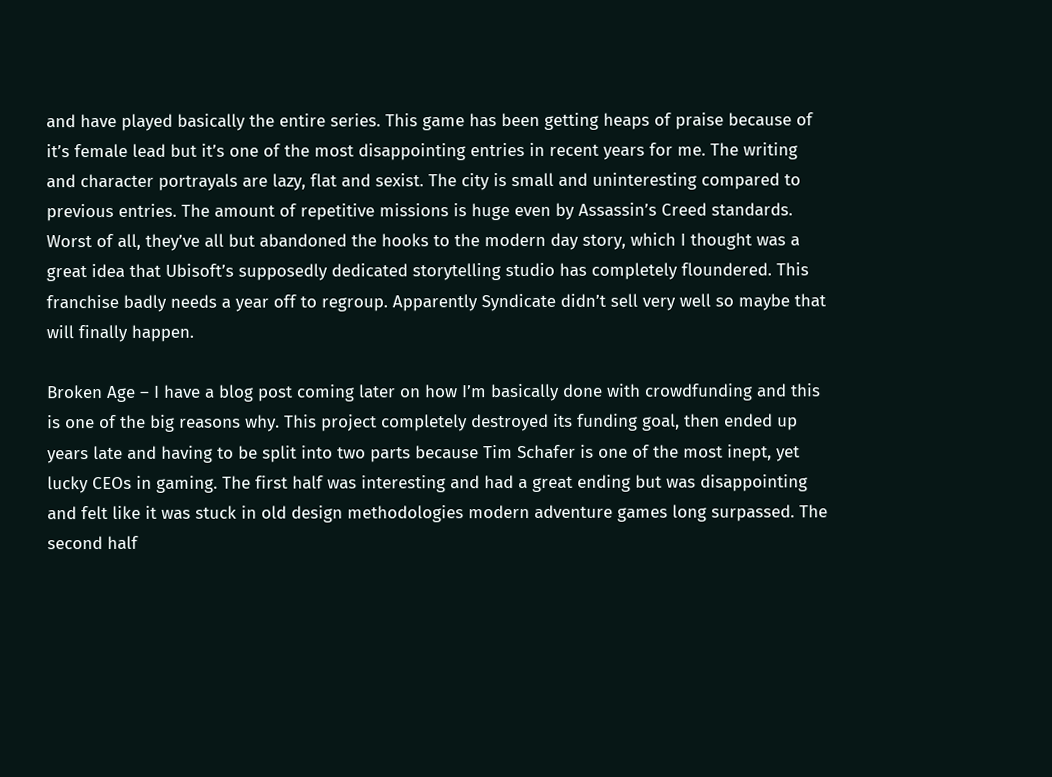and have played basically the entire series. This game has been getting heaps of praise because of it’s female lead but it’s one of the most disappointing entries in recent years for me. The writing and character portrayals are lazy, flat and sexist. The city is small and uninteresting compared to previous entries. The amount of repetitive missions is huge even by Assassin’s Creed standards. Worst of all, they’ve all but abandoned the hooks to the modern day story, which I thought was a great idea that Ubisoft’s supposedly dedicated storytelling studio has completely floundered. This franchise badly needs a year off to regroup. Apparently Syndicate didn’t sell very well so maybe that will finally happen.

Broken Age – I have a blog post coming later on how I’m basically done with crowdfunding and this is one of the big reasons why. This project completely destroyed its funding goal, then ended up years late and having to be split into two parts because Tim Schafer is one of the most inept, yet lucky CEOs in gaming. The first half was interesting and had a great ending but was disappointing and felt like it was stuck in old design methodologies modern adventure games long surpassed. The second half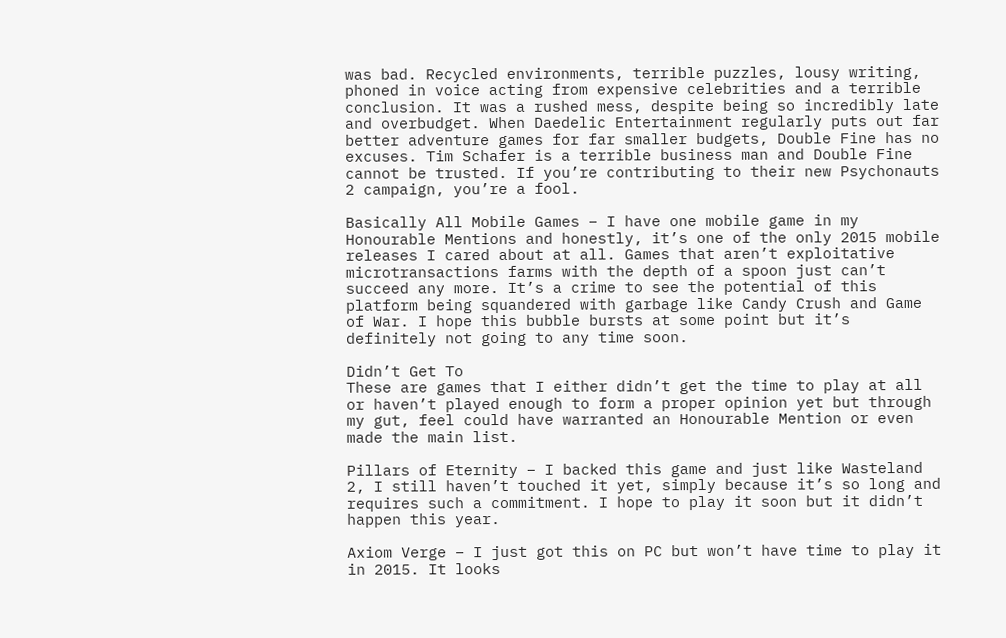was bad. Recycled environments, terrible puzzles, lousy writing, phoned in voice acting from expensive celebrities and a terrible conclusion. It was a rushed mess, despite being so incredibly late and overbudget. When Daedelic Entertainment regularly puts out far better adventure games for far smaller budgets, Double Fine has no excuses. Tim Schafer is a terrible business man and Double Fine cannot be trusted. If you’re contributing to their new Psychonauts 2 campaign, you’re a fool.

Basically All Mobile Games – I have one mobile game in my Honourable Mentions and honestly, it’s one of the only 2015 mobile releases I cared about at all. Games that aren’t exploitative microtransactions farms with the depth of a spoon just can’t succeed any more. It’s a crime to see the potential of this platform being squandered with garbage like Candy Crush and Game of War. I hope this bubble bursts at some point but it’s definitely not going to any time soon.

Didn’t Get To
These are games that I either didn’t get the time to play at all or haven’t played enough to form a proper opinion yet but through my gut, feel could have warranted an Honourable Mention or even made the main list.

Pillars of Eternity – I backed this game and just like Wasteland 2, I still haven’t touched it yet, simply because it’s so long and requires such a commitment. I hope to play it soon but it didn’t happen this year.

Axiom Verge – I just got this on PC but won’t have time to play it in 2015. It looks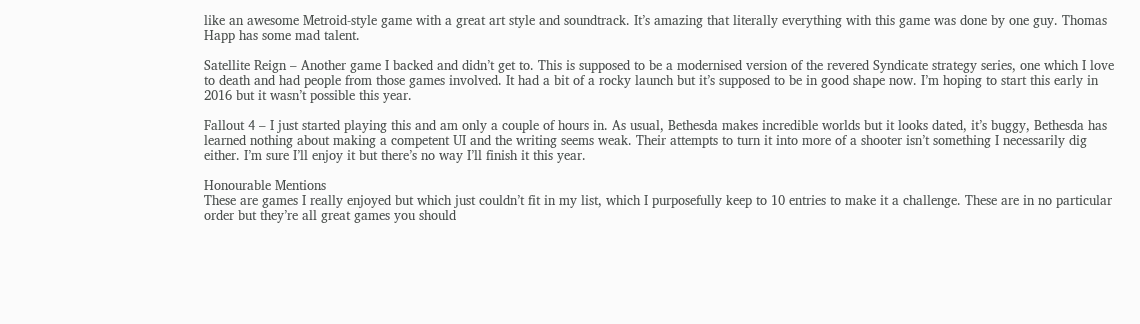like an awesome Metroid-style game with a great art style and soundtrack. It’s amazing that literally everything with this game was done by one guy. Thomas Happ has some mad talent.

Satellite Reign – Another game I backed and didn’t get to. This is supposed to be a modernised version of the revered Syndicate strategy series, one which I love to death and had people from those games involved. It had a bit of a rocky launch but it’s supposed to be in good shape now. I’m hoping to start this early in 2016 but it wasn’t possible this year.

Fallout 4 – I just started playing this and am only a couple of hours in. As usual, Bethesda makes incredible worlds but it looks dated, it’s buggy, Bethesda has learned nothing about making a competent UI and the writing seems weak. Their attempts to turn it into more of a shooter isn’t something I necessarily dig either. I’m sure I’ll enjoy it but there’s no way I’ll finish it this year.

Honourable Mentions
These are games I really enjoyed but which just couldn’t fit in my list, which I purposefully keep to 10 entries to make it a challenge. These are in no particular order but they’re all great games you should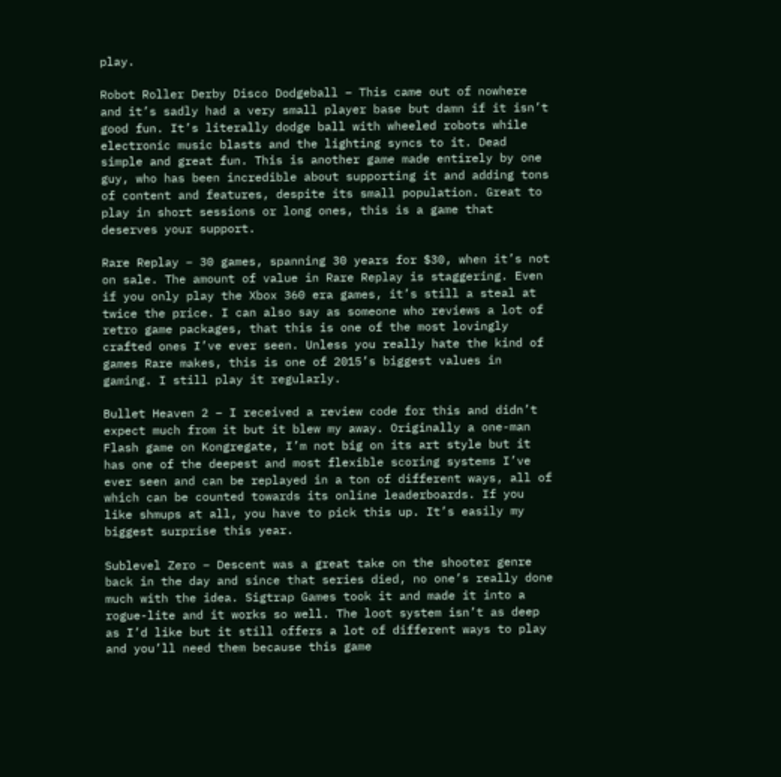play.

Robot Roller Derby Disco Dodgeball – This came out of nowhere and it’s sadly had a very small player base but damn if it isn’t good fun. It’s literally dodge ball with wheeled robots while electronic music blasts and the lighting syncs to it. Dead simple and great fun. This is another game made entirely by one guy, who has been incredible about supporting it and adding tons of content and features, despite its small population. Great to play in short sessions or long ones, this is a game that deserves your support.

Rare Replay – 30 games, spanning 30 years for $30, when it’s not on sale. The amount of value in Rare Replay is staggering. Even if you only play the Xbox 360 era games, it’s still a steal at twice the price. I can also say as someone who reviews a lot of retro game packages, that this is one of the most lovingly crafted ones I’ve ever seen. Unless you really hate the kind of games Rare makes, this is one of 2015’s biggest values in gaming. I still play it regularly.

Bullet Heaven 2 – I received a review code for this and didn’t expect much from it but it blew my away. Originally a one-man Flash game on Kongregate, I’m not big on its art style but it has one of the deepest and most flexible scoring systems I’ve ever seen and can be replayed in a ton of different ways, all of which can be counted towards its online leaderboards. If you like shmups at all, you have to pick this up. It’s easily my biggest surprise this year.

Sublevel Zero – Descent was a great take on the shooter genre back in the day and since that series died, no one’s really done much with the idea. Sigtrap Games took it and made it into a rogue-lite and it works so well. The loot system isn’t as deep as I’d like but it still offers a lot of different ways to play and you’ll need them because this game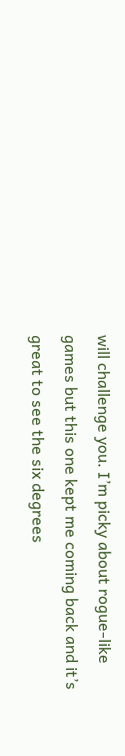will challenge you. I’m picky about rogue-like games but this one kept me coming back and it’s great to see the six degrees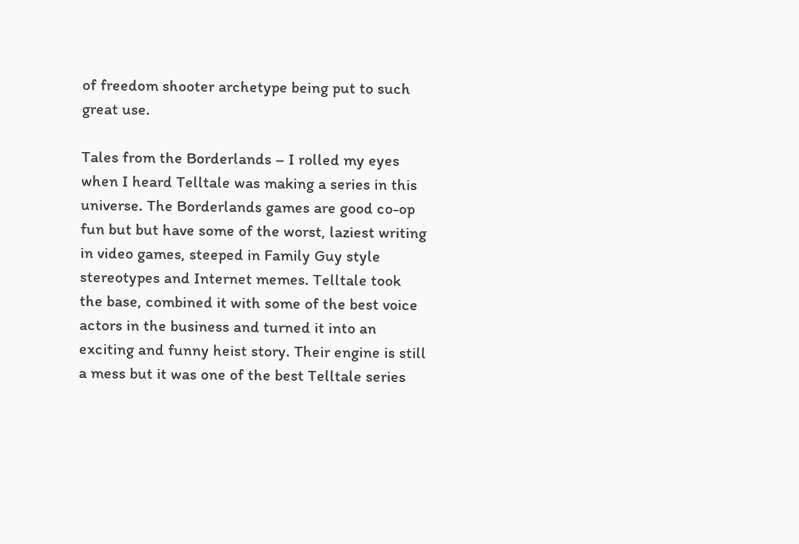of freedom shooter archetype being put to such great use.

Tales from the Borderlands – I rolled my eyes when I heard Telltale was making a series in this universe. The Borderlands games are good co-op fun but but have some of the worst, laziest writing in video games, steeped in Family Guy style stereotypes and Internet memes. Telltale took the base, combined it with some of the best voice actors in the business and turned it into an exciting and funny heist story. Their engine is still a mess but it was one of the best Telltale series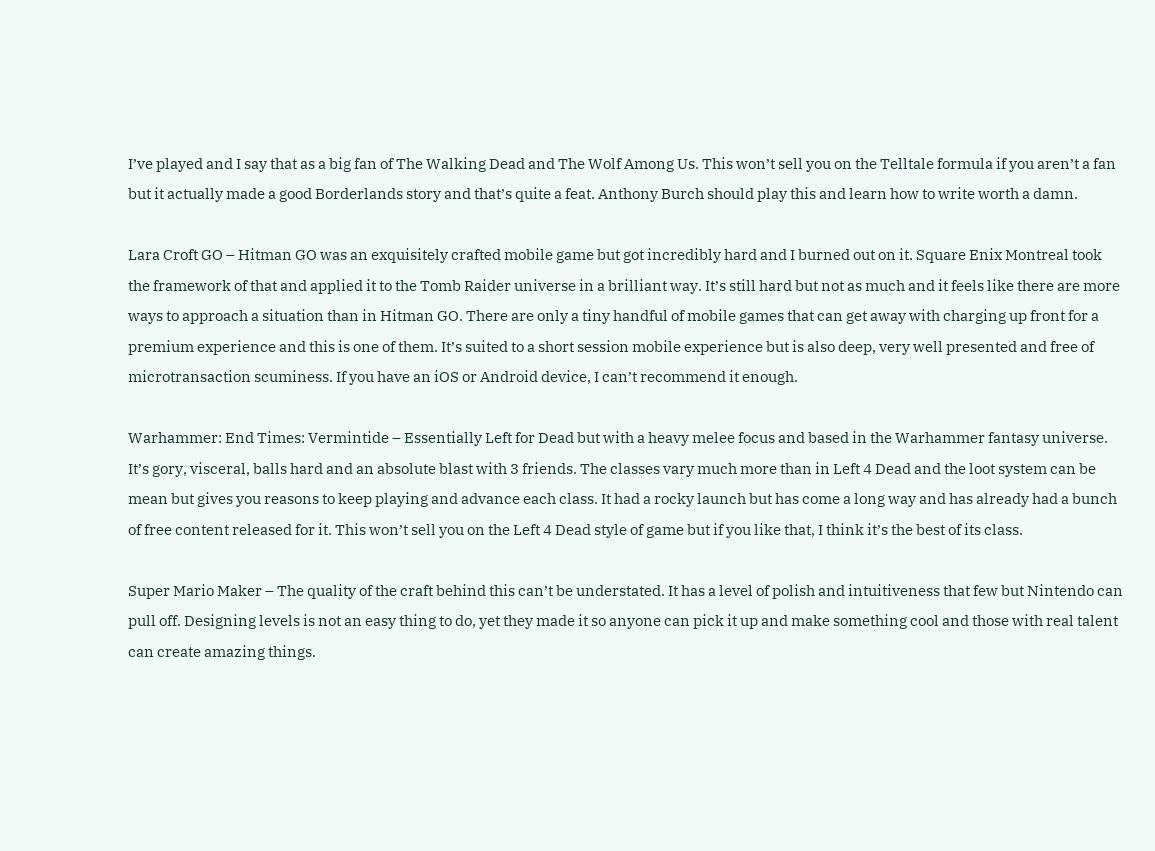I’ve played and I say that as a big fan of The Walking Dead and The Wolf Among Us. This won’t sell you on the Telltale formula if you aren’t a fan but it actually made a good Borderlands story and that’s quite a feat. Anthony Burch should play this and learn how to write worth a damn.

Lara Croft GO – Hitman GO was an exquisitely crafted mobile game but got incredibly hard and I burned out on it. Square Enix Montreal took the framework of that and applied it to the Tomb Raider universe in a brilliant way. It’s still hard but not as much and it feels like there are more ways to approach a situation than in Hitman GO. There are only a tiny handful of mobile games that can get away with charging up front for a premium experience and this is one of them. It’s suited to a short session mobile experience but is also deep, very well presented and free of microtransaction scuminess. If you have an iOS or Android device, I can’t recommend it enough.

Warhammer: End Times: Vermintide – Essentially Left for Dead but with a heavy melee focus and based in the Warhammer fantasy universe. It’s gory, visceral, balls hard and an absolute blast with 3 friends. The classes vary much more than in Left 4 Dead and the loot system can be mean but gives you reasons to keep playing and advance each class. It had a rocky launch but has come a long way and has already had a bunch of free content released for it. This won’t sell you on the Left 4 Dead style of game but if you like that, I think it’s the best of its class.

Super Mario Maker – The quality of the craft behind this can’t be understated. It has a level of polish and intuitiveness that few but Nintendo can pull off. Designing levels is not an easy thing to do, yet they made it so anyone can pick it up and make something cool and those with real talent can create amazing things.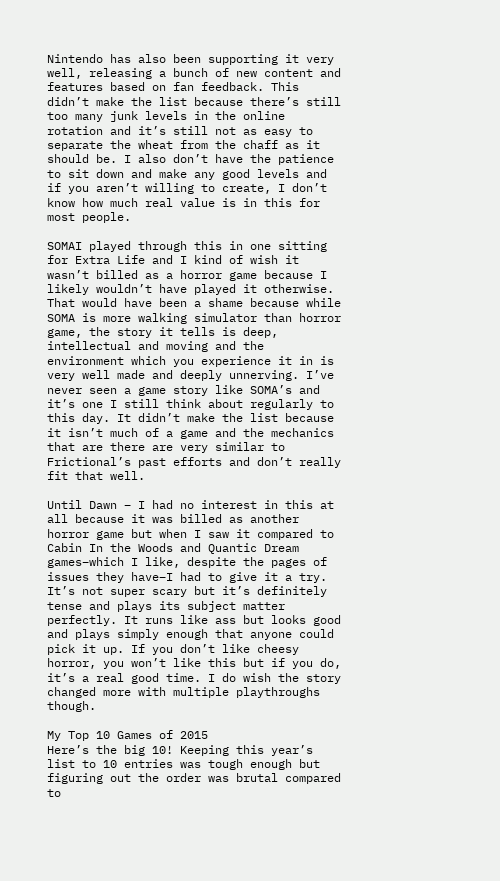Nintendo has also been supporting it very well, releasing a bunch of new content and features based on fan feedback. This didn’t make the list because there’s still too many junk levels in the online rotation and it’s still not as easy to separate the wheat from the chaff as it should be. I also don’t have the patience to sit down and make any good levels and if you aren’t willing to create, I don’t know how much real value is in this for most people.

SOMAI played through this in one sitting for Extra Life and I kind of wish it wasn’t billed as a horror game because I likely wouldn’t have played it otherwise. That would have been a shame because while SOMA is more walking simulator than horror game, the story it tells is deep, intellectual and moving and the environment which you experience it in is very well made and deeply unnerving. I’ve never seen a game story like SOMA’s and it’s one I still think about regularly to this day. It didn’t make the list because it isn’t much of a game and the mechanics that are there are very similar to Frictional’s past efforts and don’t really fit that well.

Until Dawn – I had no interest in this at all because it was billed as another horror game but when I saw it compared to Cabin In the Woods and Quantic Dream games–which I like, despite the pages of issues they have–I had to give it a try. It’s not super scary but it’s definitely tense and plays its subject matter perfectly. It runs like ass but looks good and plays simply enough that anyone could pick it up. If you don’t like cheesy horror, you won’t like this but if you do, it’s a real good time. I do wish the story changed more with multiple playthroughs though.

My Top 10 Games of 2015
Here’s the big 10! Keeping this year’s list to 10 entries was tough enough but figuring out the order was brutal compared to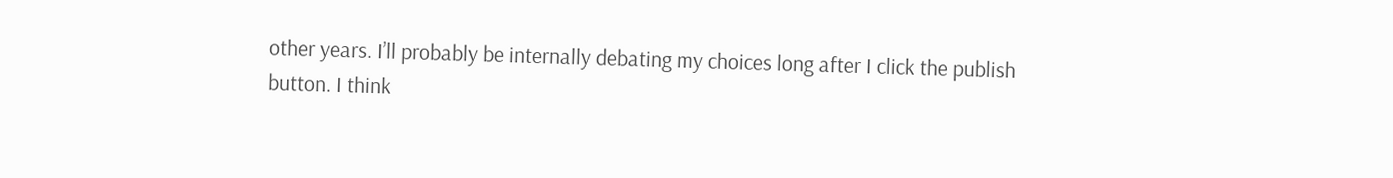other years. I’ll probably be internally debating my choices long after I click the publish button. I think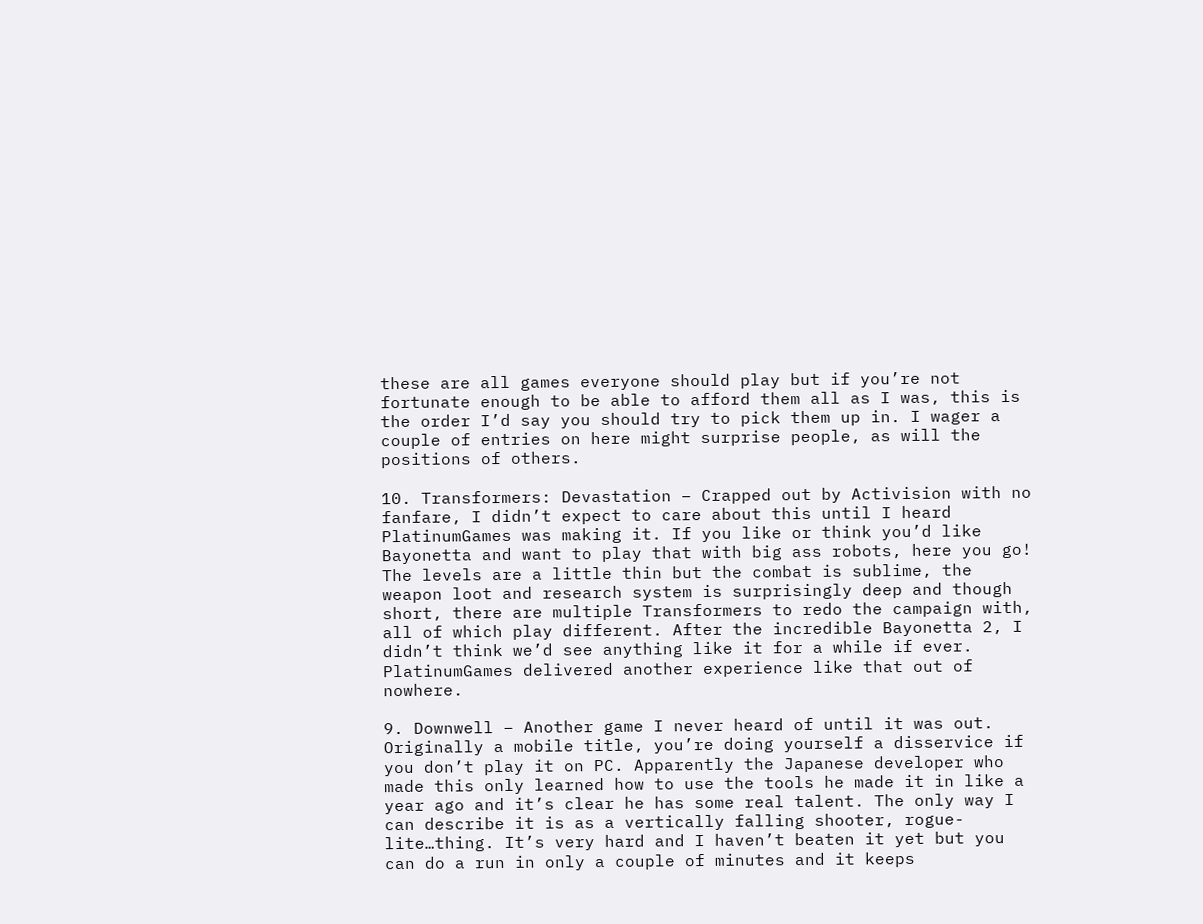these are all games everyone should play but if you’re not fortunate enough to be able to afford them all as I was, this is the order I’d say you should try to pick them up in. I wager a couple of entries on here might surprise people, as will the positions of others.

10. Transformers: Devastation – Crapped out by Activision with no fanfare, I didn’t expect to care about this until I heard PlatinumGames was making it. If you like or think you’d like Bayonetta and want to play that with big ass robots, here you go! The levels are a little thin but the combat is sublime, the weapon loot and research system is surprisingly deep and though short, there are multiple Transformers to redo the campaign with, all of which play different. After the incredible Bayonetta 2, I didn’t think we’d see anything like it for a while if ever. PlatinumGames delivered another experience like that out of nowhere.

9. Downwell – Another game I never heard of until it was out. Originally a mobile title, you’re doing yourself a disservice if you don’t play it on PC. Apparently the Japanese developer who made this only learned how to use the tools he made it in like a year ago and it’s clear he has some real talent. The only way I can describe it is as a vertically falling shooter, rogue-lite…thing. It’s very hard and I haven’t beaten it yet but you can do a run in only a couple of minutes and it keeps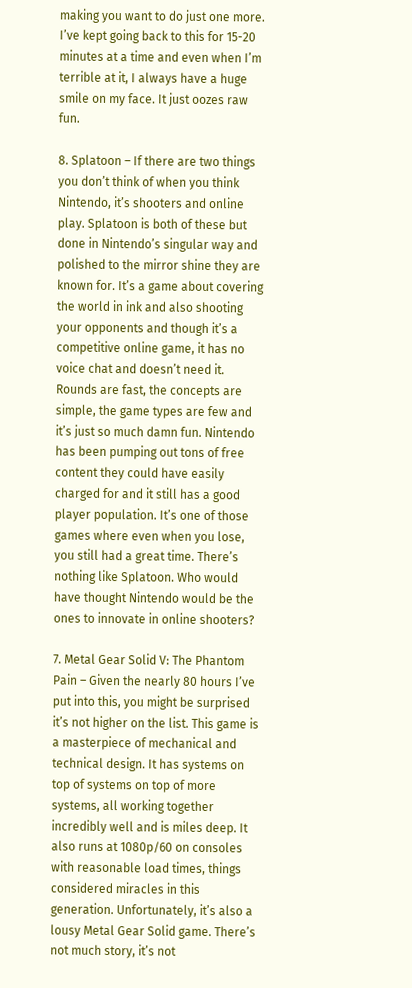making you want to do just one more. I’ve kept going back to this for 15-20 minutes at a time and even when I’m terrible at it, I always have a huge smile on my face. It just oozes raw fun.

8. Splatoon – If there are two things you don’t think of when you think Nintendo, it’s shooters and online play. Splatoon is both of these but done in Nintendo’s singular way and polished to the mirror shine they are known for. It’s a game about covering the world in ink and also shooting your opponents and though it’s a competitive online game, it has no voice chat and doesn’t need it. Rounds are fast, the concepts are simple, the game types are few and it’s just so much damn fun. Nintendo has been pumping out tons of free content they could have easily charged for and it still has a good player population. It’s one of those games where even when you lose, you still had a great time. There’s nothing like Splatoon. Who would have thought Nintendo would be the ones to innovate in online shooters?

7. Metal Gear Solid V: The Phantom Pain – Given the nearly 80 hours I’ve put into this, you might be surprised it’s not higher on the list. This game is a masterpiece of mechanical and technical design. It has systems on top of systems on top of more systems, all working together incredibly well and is miles deep. It also runs at 1080p/60 on consoles with reasonable load times, things considered miracles in this generation. Unfortunately, it’s also a lousy Metal Gear Solid game. There’s not much story, it’s not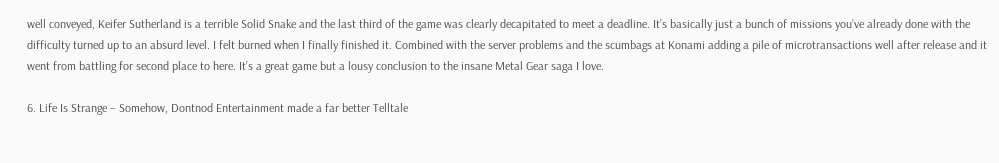well conveyed, Keifer Sutherland is a terrible Solid Snake and the last third of the game was clearly decapitated to meet a deadline. It’s basically just a bunch of missions you’ve already done with the difficulty turned up to an absurd level. I felt burned when I finally finished it. Combined with the server problems and the scumbags at Konami adding a pile of microtransactions well after release and it went from battling for second place to here. It’s a great game but a lousy conclusion to the insane Metal Gear saga I love.

6. Life Is Strange – Somehow, Dontnod Entertainment made a far better Telltale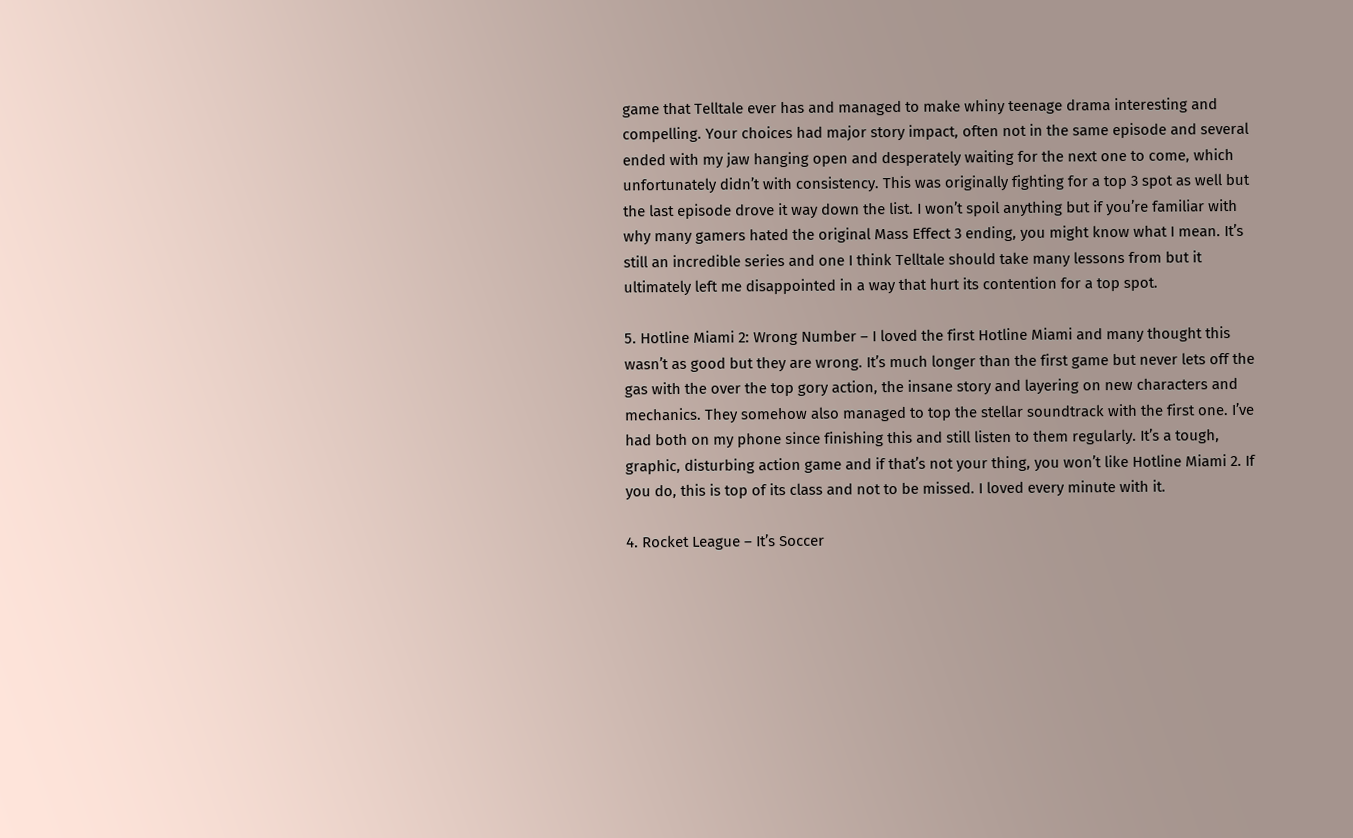game that Telltale ever has and managed to make whiny teenage drama interesting and compelling. Your choices had major story impact, often not in the same episode and several ended with my jaw hanging open and desperately waiting for the next one to come, which unfortunately didn’t with consistency. This was originally fighting for a top 3 spot as well but the last episode drove it way down the list. I won’t spoil anything but if you’re familiar with why many gamers hated the original Mass Effect 3 ending, you might know what I mean. It’s still an incredible series and one I think Telltale should take many lessons from but it ultimately left me disappointed in a way that hurt its contention for a top spot.

5. Hotline Miami 2: Wrong Number – I loved the first Hotline Miami and many thought this wasn’t as good but they are wrong. It’s much longer than the first game but never lets off the gas with the over the top gory action, the insane story and layering on new characters and mechanics. They somehow also managed to top the stellar soundtrack with the first one. I’ve had both on my phone since finishing this and still listen to them regularly. It’s a tough, graphic, disturbing action game and if that’s not your thing, you won’t like Hotline Miami 2. If you do, this is top of its class and not to be missed. I loved every minute with it.

4. Rocket League – It’s Soccer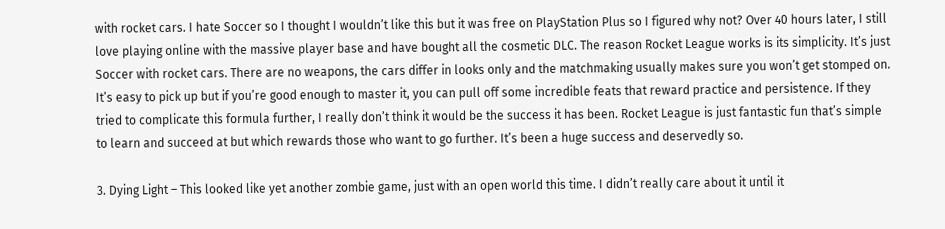with rocket cars. I hate Soccer so I thought I wouldn’t like this but it was free on PlayStation Plus so I figured why not? Over 40 hours later, I still love playing online with the massive player base and have bought all the cosmetic DLC. The reason Rocket League works is its simplicity. It’s just Soccer with rocket cars. There are no weapons, the cars differ in looks only and the matchmaking usually makes sure you won’t get stomped on. It’s easy to pick up but if you’re good enough to master it, you can pull off some incredible feats that reward practice and persistence. If they tried to complicate this formula further, I really don’t think it would be the success it has been. Rocket League is just fantastic fun that’s simple to learn and succeed at but which rewards those who want to go further. It’s been a huge success and deservedly so.

3. Dying Light – This looked like yet another zombie game, just with an open world this time. I didn’t really care about it until it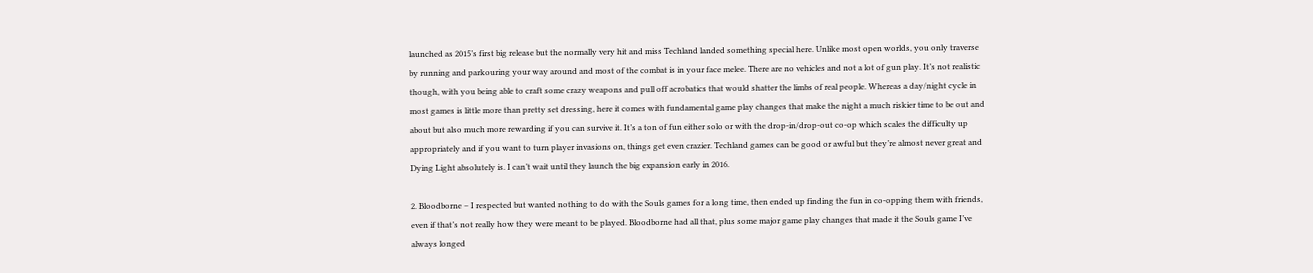launched as 2015’s first big release but the normally very hit and miss Techland landed something special here. Unlike most open worlds, you only traverse by running and parkouring your way around and most of the combat is in your face melee. There are no vehicles and not a lot of gun play. It’s not realistic though, with you being able to craft some crazy weapons and pull off acrobatics that would shatter the limbs of real people. Whereas a day/night cycle in most games is little more than pretty set dressing, here it comes with fundamental game play changes that make the night a much riskier time to be out and about but also much more rewarding if you can survive it. It’s a ton of fun either solo or with the drop-in/drop-out co-op which scales the difficulty up appropriately and if you want to turn player invasions on, things get even crazier. Techland games can be good or awful but they’re almost never great and Dying Light absolutely is. I can’t wait until they launch the big expansion early in 2016.

2. Bloodborne – I respected but wanted nothing to do with the Souls games for a long time, then ended up finding the fun in co-opping them with friends, even if that’s not really how they were meant to be played. Bloodborne had all that, plus some major game play changes that made it the Souls game I’ve always longed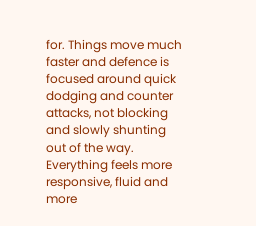for. Things move much faster and defence is focused around quick dodging and counter attacks, not blocking and slowly shunting out of the way. Everything feels more responsive, fluid and more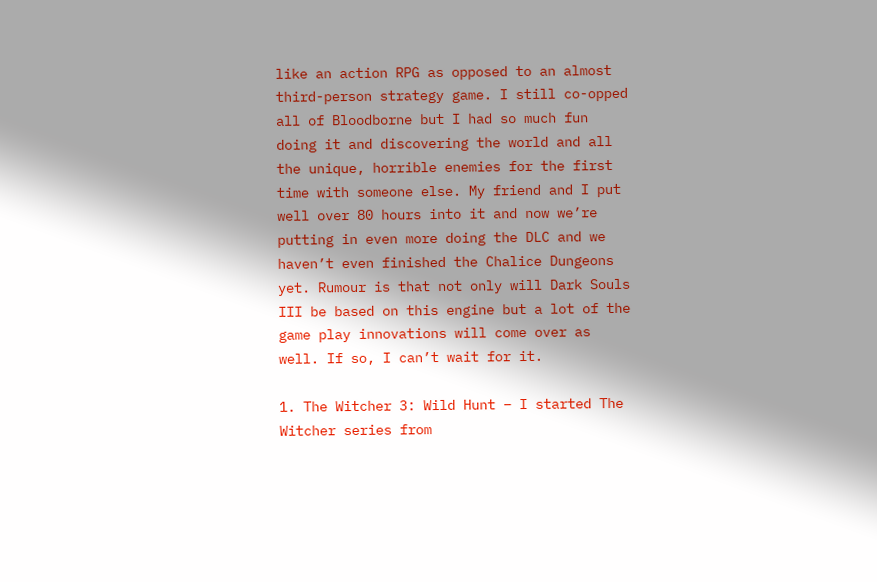like an action RPG as opposed to an almost third-person strategy game. I still co-opped all of Bloodborne but I had so much fun doing it and discovering the world and all the unique, horrible enemies for the first time with someone else. My friend and I put well over 80 hours into it and now we’re putting in even more doing the DLC and we haven’t even finished the Chalice Dungeons yet. Rumour is that not only will Dark Souls III be based on this engine but a lot of the game play innovations will come over as well. If so, I can’t wait for it.

1. The Witcher 3: Wild Hunt – I started The Witcher series from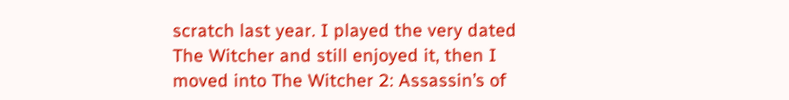scratch last year. I played the very dated The Witcher and still enjoyed it, then I moved into The Witcher 2: Assassin’s of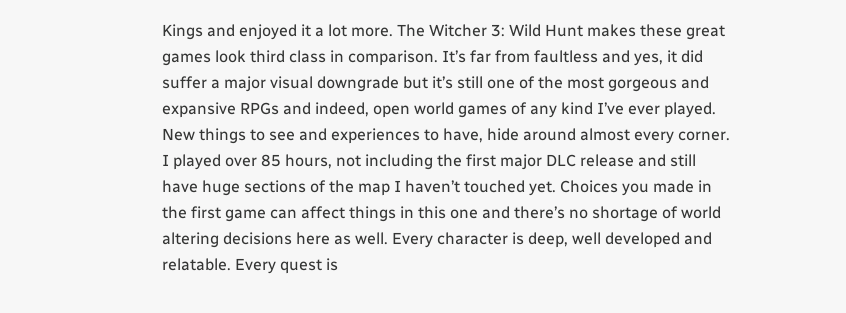Kings and enjoyed it a lot more. The Witcher 3: Wild Hunt makes these great games look third class in comparison. It’s far from faultless and yes, it did suffer a major visual downgrade but it’s still one of the most gorgeous and expansive RPGs and indeed, open world games of any kind I’ve ever played. New things to see and experiences to have, hide around almost every corner. I played over 85 hours, not including the first major DLC release and still have huge sections of the map I haven’t touched yet. Choices you made in the first game can affect things in this one and there’s no shortage of world altering decisions here as well. Every character is deep, well developed and relatable. Every quest is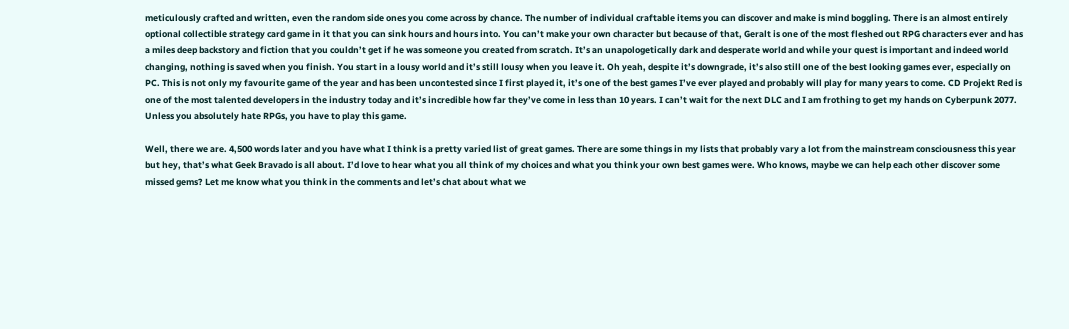meticulously crafted and written, even the random side ones you come across by chance. The number of individual craftable items you can discover and make is mind boggling. There is an almost entirely optional collectible strategy card game in it that you can sink hours and hours into. You can’t make your own character but because of that, Geralt is one of the most fleshed out RPG characters ever and has a miles deep backstory and fiction that you couldn’t get if he was someone you created from scratch. It’s an unapologetically dark and desperate world and while your quest is important and indeed world changing, nothing is saved when you finish. You start in a lousy world and it’s still lousy when you leave it. Oh yeah, despite it’s downgrade, it’s also still one of the best looking games ever, especially on PC. This is not only my favourite game of the year and has been uncontested since I first played it, it’s one of the best games I’ve ever played and probably will play for many years to come. CD Projekt Red is one of the most talented developers in the industry today and it’s incredible how far they’ve come in less than 10 years. I can’t wait for the next DLC and I am frothing to get my hands on Cyberpunk 2077. Unless you absolutely hate RPGs, you have to play this game.

Well, there we are. 4,500 words later and you have what I think is a pretty varied list of great games. There are some things in my lists that probably vary a lot from the mainstream consciousness this year but hey, that’s what Geek Bravado is all about. I’d love to hear what you all think of my choices and what you think your own best games were. Who knows, maybe we can help each other discover some missed gems? Let me know what you think in the comments and let’s chat about what we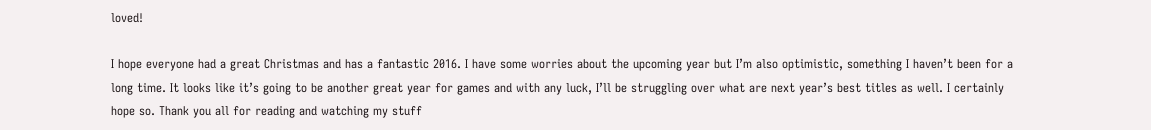loved!

I hope everyone had a great Christmas and has a fantastic 2016. I have some worries about the upcoming year but I’m also optimistic, something I haven’t been for a long time. It looks like it’s going to be another great year for games and with any luck, I’ll be struggling over what are next year’s best titles as well. I certainly hope so. Thank you all for reading and watching my stuff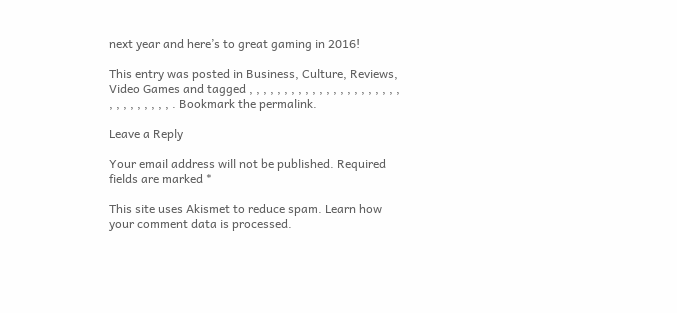next year and here’s to great gaming in 2016!

This entry was posted in Business, Culture, Reviews, Video Games and tagged , , , , , , , , , , , , , , , , , , , , , , , , , , , , , , , . Bookmark the permalink.

Leave a Reply

Your email address will not be published. Required fields are marked *

This site uses Akismet to reduce spam. Learn how your comment data is processed.